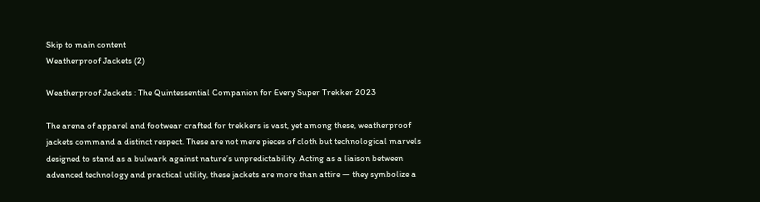Skip to main content
Weatherproof Jackets (2)

Weatherproof Jackets : The Quintessential Companion for Every Super Trekker 2023

The arena of apparel and footwear crafted for trekkers is vast, yet among these, weatherproof jackets command a distinct respect. These are not mere pieces of cloth but technological marvels designed to stand as a bulwark against nature’s unpredictability. Acting as a liaison between advanced technology and practical utility, these jackets are more than attire — they symbolize a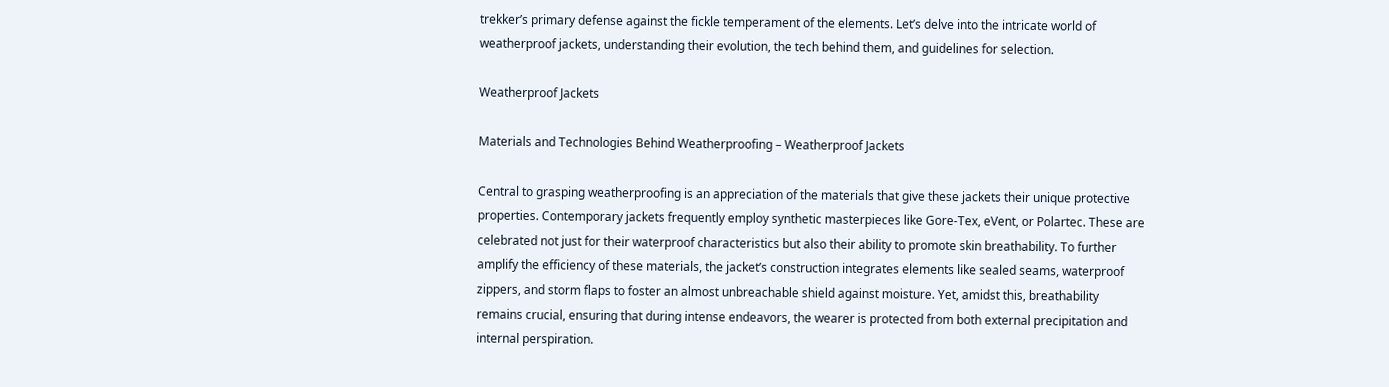trekker’s primary defense against the fickle temperament of the elements. Let’s delve into the intricate world of weatherproof jackets, understanding their evolution, the tech behind them, and guidelines for selection.

Weatherproof Jackets

Materials and Technologies Behind Weatherproofing – Weatherproof Jackets

Central to grasping weatherproofing is an appreciation of the materials that give these jackets their unique protective properties. Contemporary jackets frequently employ synthetic masterpieces like Gore-Tex, eVent, or Polartec. These are celebrated not just for their waterproof characteristics but also their ability to promote skin breathability. To further amplify the efficiency of these materials, the jacket’s construction integrates elements like sealed seams, waterproof zippers, and storm flaps to foster an almost unbreachable shield against moisture. Yet, amidst this, breathability remains crucial, ensuring that during intense endeavors, the wearer is protected from both external precipitation and internal perspiration.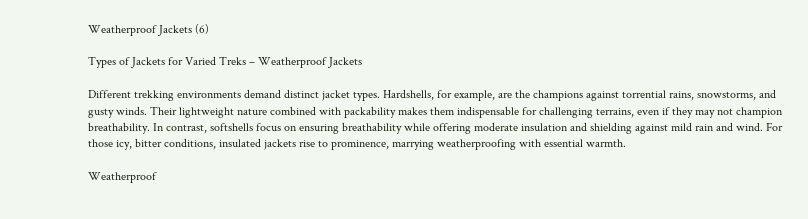Weatherproof Jackets (6)

Types of Jackets for Varied Treks – Weatherproof Jackets

Different trekking environments demand distinct jacket types. Hardshells, for example, are the champions against torrential rains, snowstorms, and gusty winds. Their lightweight nature combined with packability makes them indispensable for challenging terrains, even if they may not champion breathability. In contrast, softshells focus on ensuring breathability while offering moderate insulation and shielding against mild rain and wind. For those icy, bitter conditions, insulated jackets rise to prominence, marrying weatherproofing with essential warmth.

Weatherproof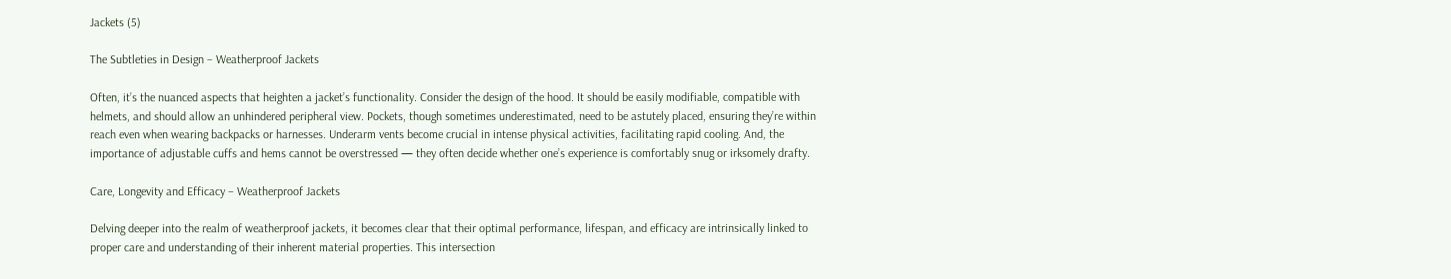Jackets (5)

The Subtleties in Design – Weatherproof Jackets

Often, it’s the nuanced aspects that heighten a jacket’s functionality. Consider the design of the hood. It should be easily modifiable, compatible with helmets, and should allow an unhindered peripheral view. Pockets, though sometimes underestimated, need to be astutely placed, ensuring they’re within reach even when wearing backpacks or harnesses. Underarm vents become crucial in intense physical activities, facilitating rapid cooling. And, the importance of adjustable cuffs and hems cannot be overstressed — they often decide whether one’s experience is comfortably snug or irksomely drafty.

Care, Longevity and Efficacy – Weatherproof Jackets

Delving deeper into the realm of weatherproof jackets, it becomes clear that their optimal performance, lifespan, and efficacy are intrinsically linked to proper care and understanding of their inherent material properties. This intersection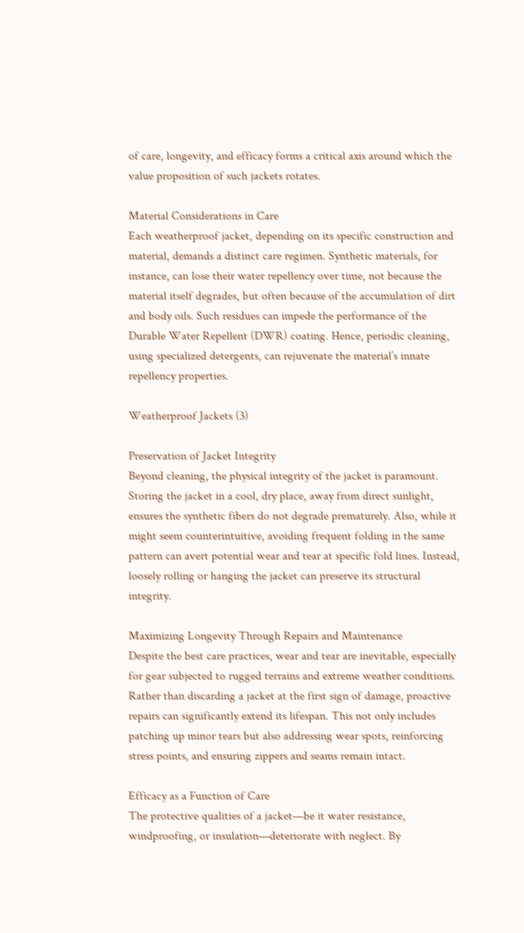of care, longevity, and efficacy forms a critical axis around which the value proposition of such jackets rotates.

Material Considerations in Care
Each weatherproof jacket, depending on its specific construction and material, demands a distinct care regimen. Synthetic materials, for instance, can lose their water repellency over time, not because the material itself degrades, but often because of the accumulation of dirt and body oils. Such residues can impede the performance of the Durable Water Repellent (DWR) coating. Hence, periodic cleaning, using specialized detergents, can rejuvenate the material’s innate repellency properties.

Weatherproof Jackets (3)

Preservation of Jacket Integrity
Beyond cleaning, the physical integrity of the jacket is paramount. Storing the jacket in a cool, dry place, away from direct sunlight, ensures the synthetic fibers do not degrade prematurely. Also, while it might seem counterintuitive, avoiding frequent folding in the same pattern can avert potential wear and tear at specific fold lines. Instead, loosely rolling or hanging the jacket can preserve its structural integrity.

Maximizing Longevity Through Repairs and Maintenance
Despite the best care practices, wear and tear are inevitable, especially for gear subjected to rugged terrains and extreme weather conditions. Rather than discarding a jacket at the first sign of damage, proactive repairs can significantly extend its lifespan. This not only includes patching up minor tears but also addressing wear spots, reinforcing stress points, and ensuring zippers and seams remain intact.

Efficacy as a Function of Care
The protective qualities of a jacket—be it water resistance, windproofing, or insulation—deteriorate with neglect. By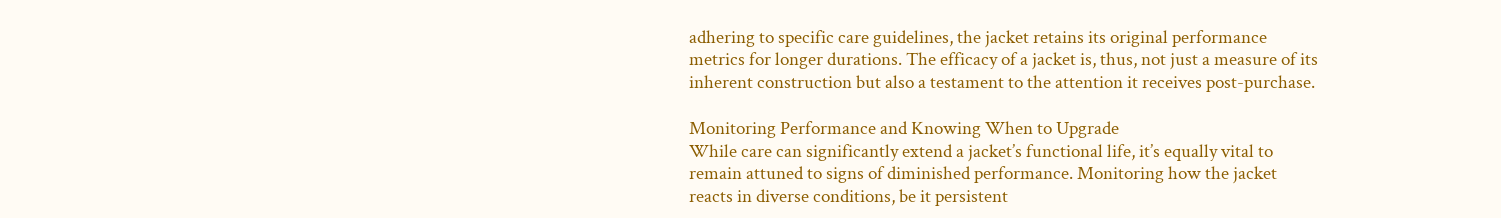adhering to specific care guidelines, the jacket retains its original performance metrics for longer durations. The efficacy of a jacket is, thus, not just a measure of its inherent construction but also a testament to the attention it receives post-purchase.

Monitoring Performance and Knowing When to Upgrade
While care can significantly extend a jacket’s functional life, it’s equally vital to remain attuned to signs of diminished performance. Monitoring how the jacket reacts in diverse conditions, be it persistent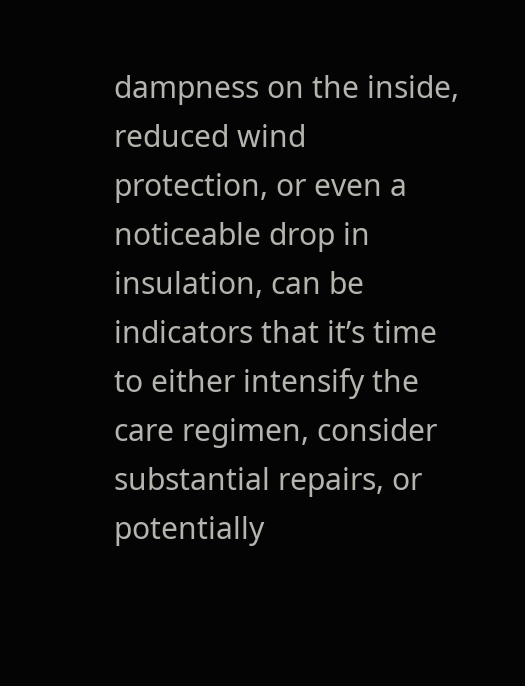dampness on the inside, reduced wind protection, or even a noticeable drop in insulation, can be indicators that it’s time to either intensify the care regimen, consider substantial repairs, or potentially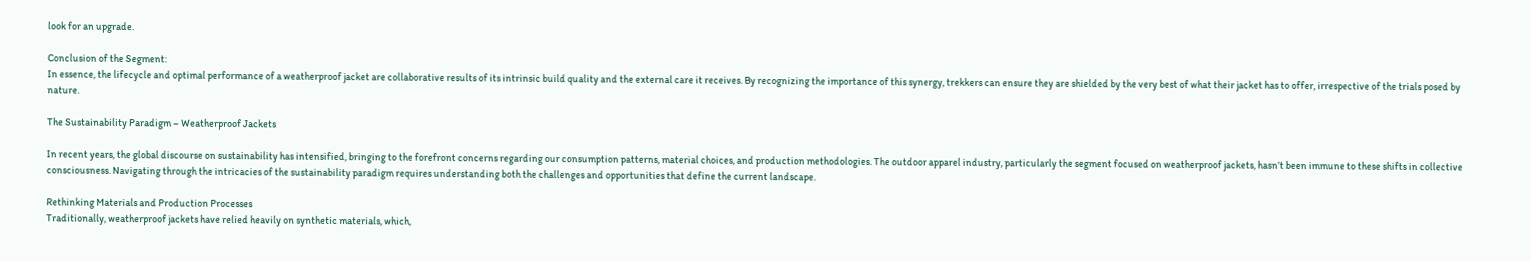look for an upgrade.

Conclusion of the Segment:
In essence, the lifecycle and optimal performance of a weatherproof jacket are collaborative results of its intrinsic build quality and the external care it receives. By recognizing the importance of this synergy, trekkers can ensure they are shielded by the very best of what their jacket has to offer, irrespective of the trials posed by nature.

The Sustainability Paradigm – Weatherproof Jackets

In recent years, the global discourse on sustainability has intensified, bringing to the forefront concerns regarding our consumption patterns, material choices, and production methodologies. The outdoor apparel industry, particularly the segment focused on weatherproof jackets, hasn’t been immune to these shifts in collective consciousness. Navigating through the intricacies of the sustainability paradigm requires understanding both the challenges and opportunities that define the current landscape.

Rethinking Materials and Production Processes
Traditionally, weatherproof jackets have relied heavily on synthetic materials, which,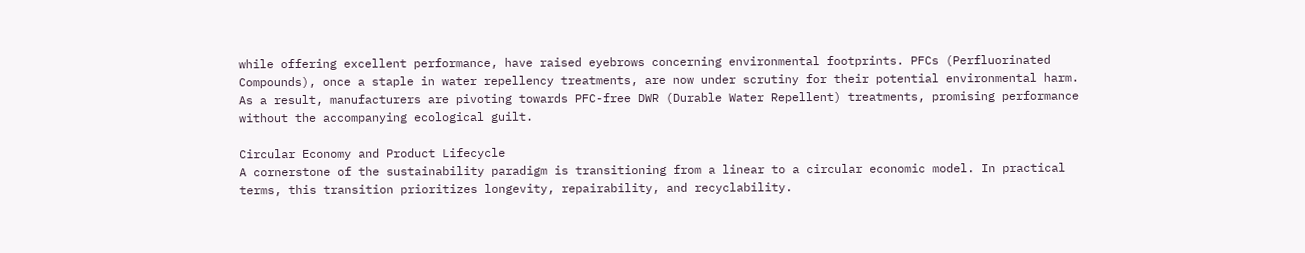while offering excellent performance, have raised eyebrows concerning environmental footprints. PFCs (Perfluorinated Compounds), once a staple in water repellency treatments, are now under scrutiny for their potential environmental harm. As a result, manufacturers are pivoting towards PFC-free DWR (Durable Water Repellent) treatments, promising performance without the accompanying ecological guilt.

Circular Economy and Product Lifecycle
A cornerstone of the sustainability paradigm is transitioning from a linear to a circular economic model. In practical terms, this transition prioritizes longevity, repairability, and recyclability.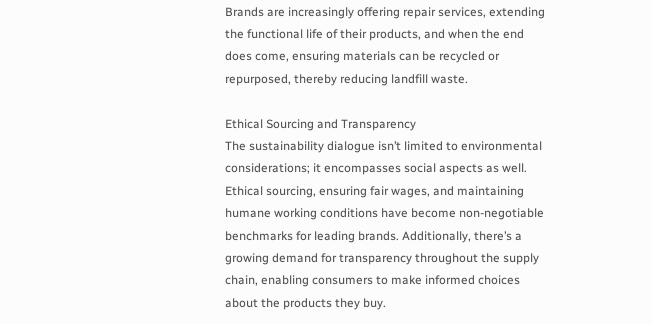Brands are increasingly offering repair services, extending the functional life of their products, and when the end does come, ensuring materials can be recycled or repurposed, thereby reducing landfill waste.

Ethical Sourcing and Transparency
The sustainability dialogue isn’t limited to environmental considerations; it encompasses social aspects as well. Ethical sourcing, ensuring fair wages, and maintaining humane working conditions have become non-negotiable benchmarks for leading brands. Additionally, there’s a growing demand for transparency throughout the supply chain, enabling consumers to make informed choices about the products they buy.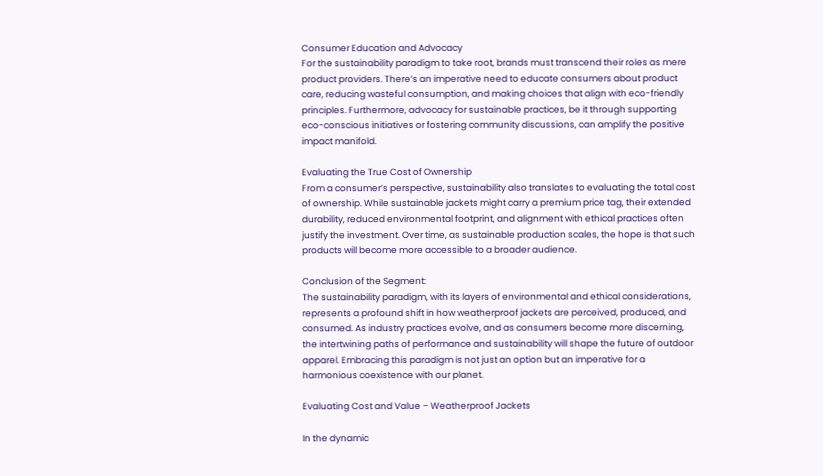Consumer Education and Advocacy
For the sustainability paradigm to take root, brands must transcend their roles as mere product providers. There’s an imperative need to educate consumers about product care, reducing wasteful consumption, and making choices that align with eco-friendly principles. Furthermore, advocacy for sustainable practices, be it through supporting eco-conscious initiatives or fostering community discussions, can amplify the positive impact manifold.

Evaluating the True Cost of Ownership
From a consumer’s perspective, sustainability also translates to evaluating the total cost of ownership. While sustainable jackets might carry a premium price tag, their extended durability, reduced environmental footprint, and alignment with ethical practices often justify the investment. Over time, as sustainable production scales, the hope is that such products will become more accessible to a broader audience.

Conclusion of the Segment:
The sustainability paradigm, with its layers of environmental and ethical considerations, represents a profound shift in how weatherproof jackets are perceived, produced, and consumed. As industry practices evolve, and as consumers become more discerning, the intertwining paths of performance and sustainability will shape the future of outdoor apparel. Embracing this paradigm is not just an option but an imperative for a harmonious coexistence with our planet.

Evaluating Cost and Value – Weatherproof Jackets

In the dynamic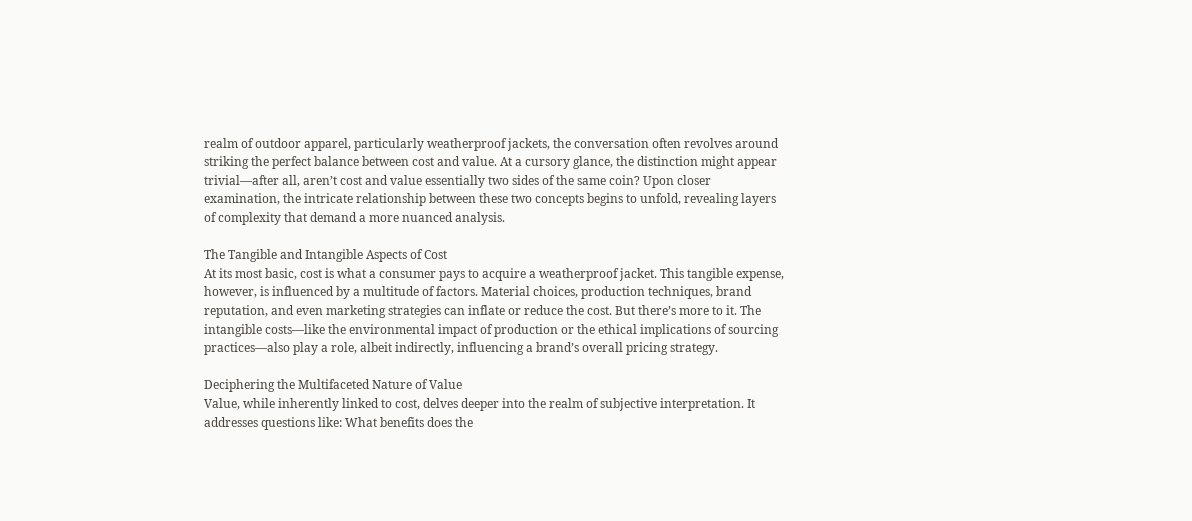realm of outdoor apparel, particularly weatherproof jackets, the conversation often revolves around striking the perfect balance between cost and value. At a cursory glance, the distinction might appear trivial—after all, aren’t cost and value essentially two sides of the same coin? Upon closer examination, the intricate relationship between these two concepts begins to unfold, revealing layers of complexity that demand a more nuanced analysis.

The Tangible and Intangible Aspects of Cost
At its most basic, cost is what a consumer pays to acquire a weatherproof jacket. This tangible expense, however, is influenced by a multitude of factors. Material choices, production techniques, brand reputation, and even marketing strategies can inflate or reduce the cost. But there’s more to it. The intangible costs—like the environmental impact of production or the ethical implications of sourcing practices—also play a role, albeit indirectly, influencing a brand’s overall pricing strategy.

Deciphering the Multifaceted Nature of Value
Value, while inherently linked to cost, delves deeper into the realm of subjective interpretation. It addresses questions like: What benefits does the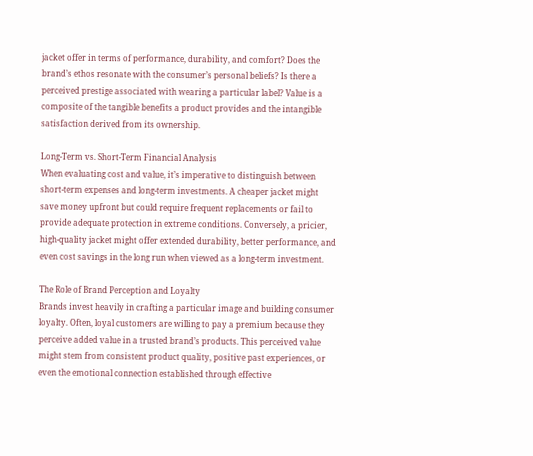jacket offer in terms of performance, durability, and comfort? Does the brand’s ethos resonate with the consumer’s personal beliefs? Is there a perceived prestige associated with wearing a particular label? Value is a composite of the tangible benefits a product provides and the intangible satisfaction derived from its ownership.

Long-Term vs. Short-Term Financial Analysis
When evaluating cost and value, it’s imperative to distinguish between short-term expenses and long-term investments. A cheaper jacket might save money upfront but could require frequent replacements or fail to provide adequate protection in extreme conditions. Conversely, a pricier, high-quality jacket might offer extended durability, better performance, and even cost savings in the long run when viewed as a long-term investment.

The Role of Brand Perception and Loyalty
Brands invest heavily in crafting a particular image and building consumer loyalty. Often, loyal customers are willing to pay a premium because they perceive added value in a trusted brand’s products. This perceived value might stem from consistent product quality, positive past experiences, or even the emotional connection established through effective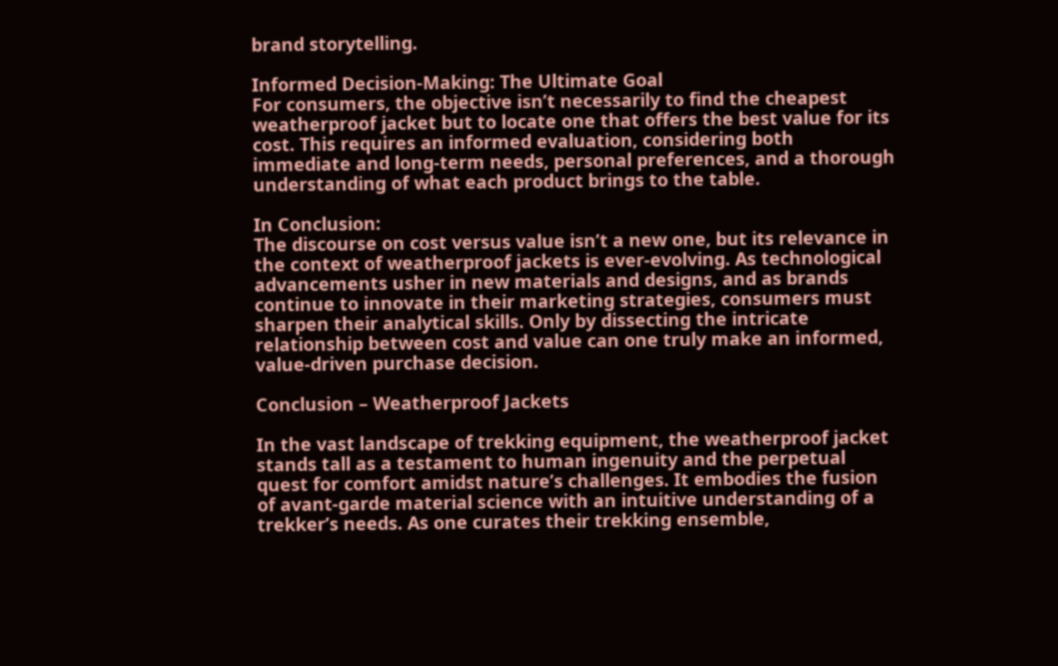brand storytelling.

Informed Decision-Making: The Ultimate Goal
For consumers, the objective isn’t necessarily to find the cheapest weatherproof jacket but to locate one that offers the best value for its cost. This requires an informed evaluation, considering both immediate and long-term needs, personal preferences, and a thorough understanding of what each product brings to the table.

In Conclusion:
The discourse on cost versus value isn’t a new one, but its relevance in the context of weatherproof jackets is ever-evolving. As technological advancements usher in new materials and designs, and as brands continue to innovate in their marketing strategies, consumers must sharpen their analytical skills. Only by dissecting the intricate relationship between cost and value can one truly make an informed, value-driven purchase decision.

Conclusion – Weatherproof Jackets

In the vast landscape of trekking equipment, the weatherproof jacket stands tall as a testament to human ingenuity and the perpetual quest for comfort amidst nature’s challenges. It embodies the fusion of avant-garde material science with an intuitive understanding of a trekker’s needs. As one curates their trekking ensemble,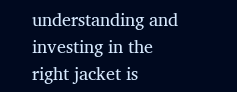understanding and investing in the right jacket is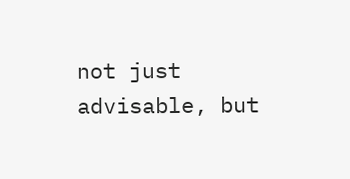not just advisable, but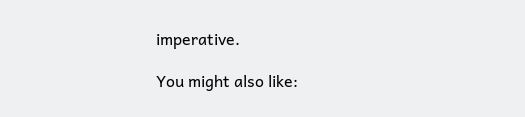imperative.

You might also like: